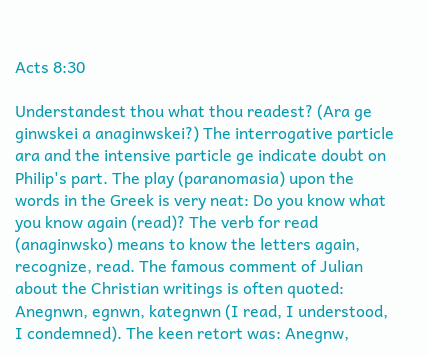Acts 8:30

Understandest thou what thou readest? (Ara ge ginwskei a anaginwskei?) The interrogative particle ara and the intensive particle ge indicate doubt on Philip's part. The play (paranomasia) upon the words in the Greek is very neat: Do you know what you know again (read)? The verb for read (anaginwsko) means to know the letters again, recognize, read. The famous comment of Julian about the Christian writings is often quoted: Anegnwn, egnwn, kategnwn (I read, I understood, I condemned). The keen retort was: Anegnw,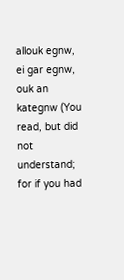allouk egnw, ei gar egnw, ouk an kategnw (You read, but did not understand; for if you had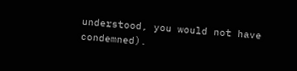understood, you would not have condemned).